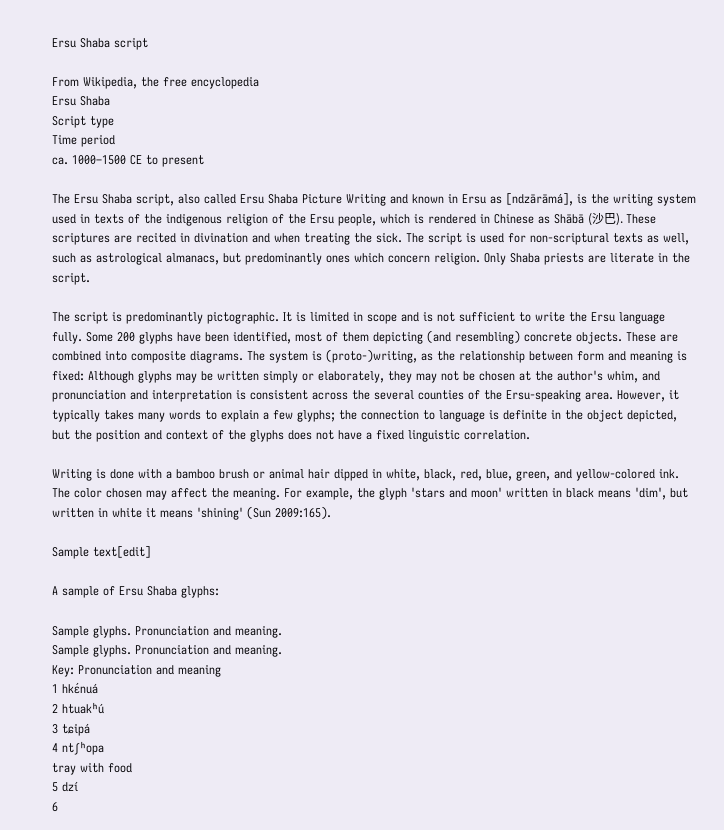Ersu Shaba script

From Wikipedia, the free encyclopedia
Ersu Shaba
Script type
Time period
ca. 1000–1500 CE to present

The Ersu Shaba script, also called Ersu Shaba Picture Writing and known in Ersu as [ndzārāmá], is the writing system used in texts of the indigenous religion of the Ersu people, which is rendered in Chinese as Shābā (沙巴). These scriptures are recited in divination and when treating the sick. The script is used for non-scriptural texts as well, such as astrological almanacs, but predominantly ones which concern religion. Only Shaba priests are literate in the script.

The script is predominantly pictographic. It is limited in scope and is not sufficient to write the Ersu language fully. Some 200 glyphs have been identified, most of them depicting (and resembling) concrete objects. These are combined into composite diagrams. The system is (proto-)writing, as the relationship between form and meaning is fixed: Although glyphs may be written simply or elaborately, they may not be chosen at the author's whim, and pronunciation and interpretation is consistent across the several counties of the Ersu-speaking area. However, it typically takes many words to explain a few glyphs; the connection to language is definite in the object depicted, but the position and context of the glyphs does not have a fixed linguistic correlation.

Writing is done with a bamboo brush or animal hair dipped in white, black, red, blue, green, and yellow-colored ink. The color chosen may affect the meaning. For example, the glyph 'stars and moon' written in black means 'dim', but written in white it means 'shining' (Sun 2009:165).

Sample text[edit]

A sample of Ersu Shaba glyphs:

Sample glyphs. Pronunciation and meaning.
Sample glyphs. Pronunciation and meaning.
Key: Pronunciation and meaning
1 hkɛ́nuá
2 htuakʰú
3 tɕipá
4 ntʃʰopa
tray with food
5 dzí
6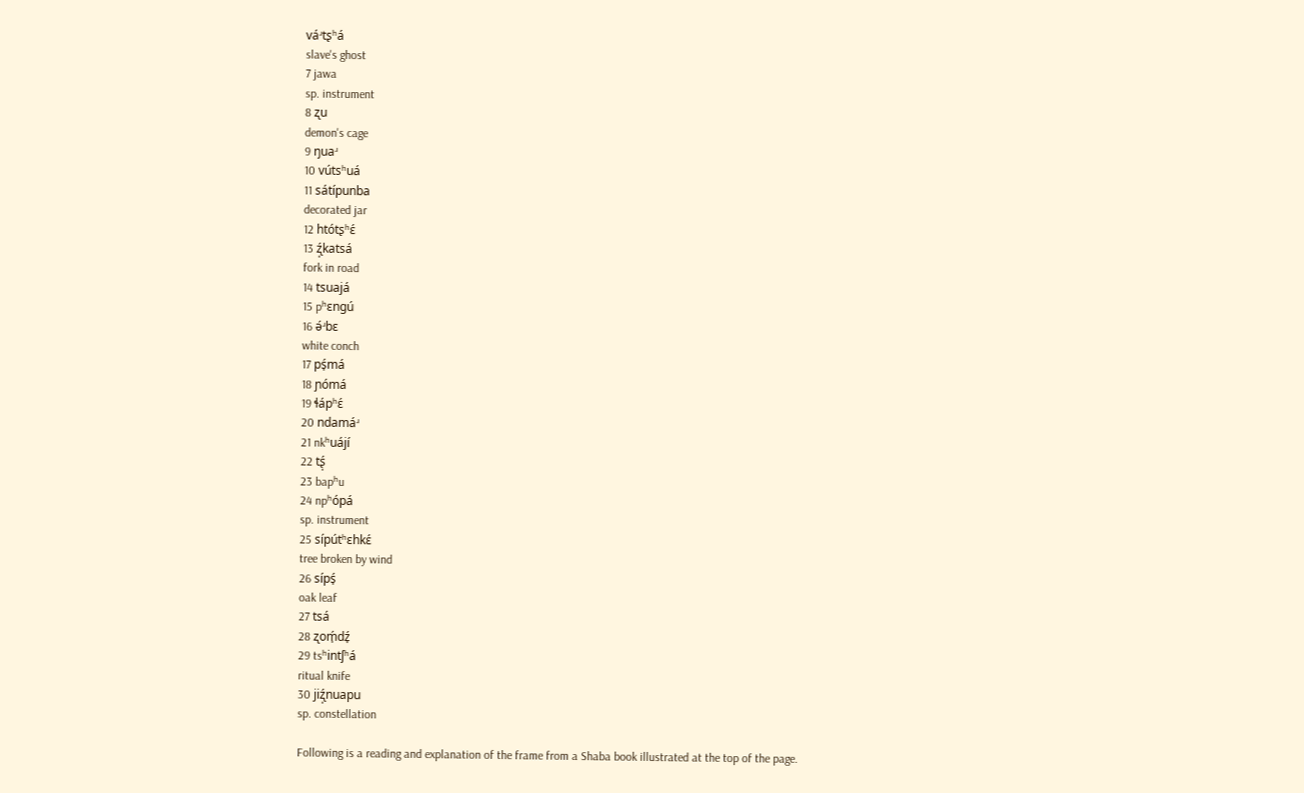váʴtʂʰá
slave's ghost
7 jawa
sp. instrument
8 ʐu
demon's cage
9 ŋuaʴ
10 vútsʰuá
11 sátípunba
decorated jar
12 htótʂʰɛ́
13 ʐ̩́katsá
fork in road
14 tsuajá
15 pʰɛnɡú
16 ə́ʴbɛ
white conch
17 pś̩má
18 ɲómá
19 ɬápʰɛ́
20 ndamáʴ
21 nkʰuájí
22 tʂ̩́
23 bapʰu
24 npʰópá
sp. instrument
25 sípútʰɛhkɛ́
tree broken by wind
26 sípś̩
oak leaf
27 tsá
28 ʐoḿ̩dź̩
29 tsʰintʃʰá
ritual knife
30 jiʐ̩́nuapu
sp. constellation

Following is a reading and explanation of the frame from a Shaba book illustrated at the top of the page.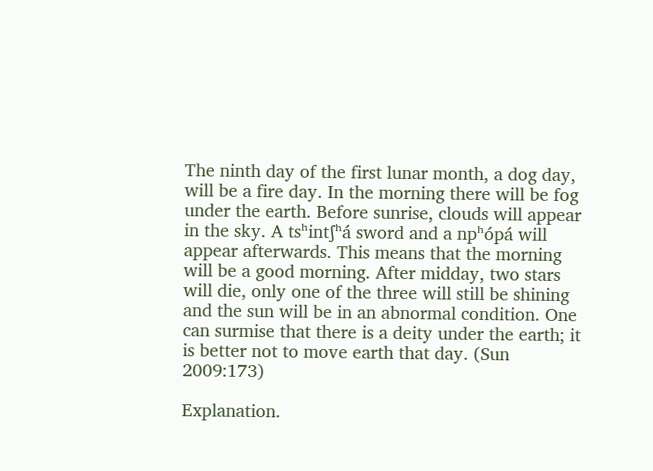The ninth day of the first lunar month, a dog day, will be a fire day. In the morning there will be fog under the earth. Before sunrise, clouds will appear in the sky. A tsʰintʃʰá sword and a npʰópá will appear afterwards. This means that the morning will be a good morning. After midday, two stars will die, only one of the three will still be shining and the sun will be in an abnormal condition. One can surmise that there is a deity under the earth; it is better not to move earth that day. (Sun 2009:173)

Explanation.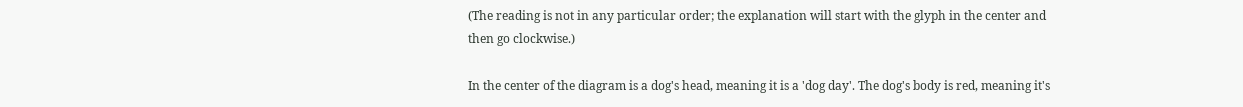(The reading is not in any particular order; the explanation will start with the glyph in the center and then go clockwise.)

In the center of the diagram is a dog's head, meaning it is a 'dog day'. The dog's body is red, meaning it's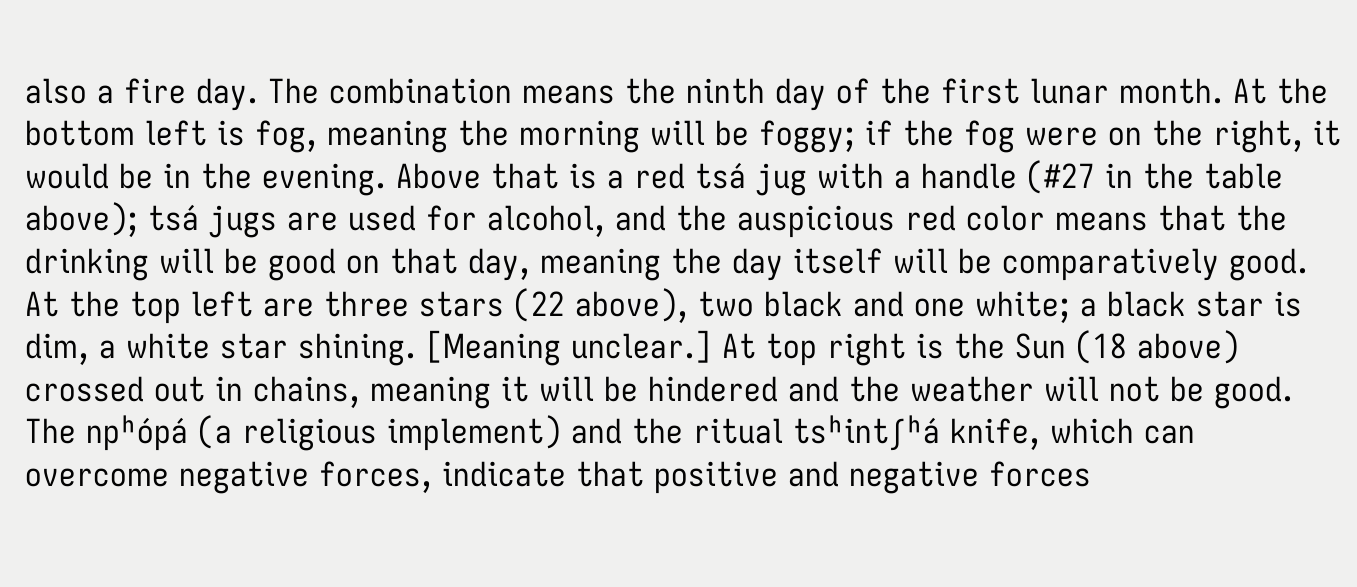also a fire day. The combination means the ninth day of the first lunar month. At the bottom left is fog, meaning the morning will be foggy; if the fog were on the right, it would be in the evening. Above that is a red tsá jug with a handle (#27 in the table above); tsá jugs are used for alcohol, and the auspicious red color means that the drinking will be good on that day, meaning the day itself will be comparatively good. At the top left are three stars (22 above), two black and one white; a black star is dim, a white star shining. [Meaning unclear.] At top right is the Sun (18 above) crossed out in chains, meaning it will be hindered and the weather will not be good. The npʰópá (a religious implement) and the ritual tsʰintʃʰá knife, which can overcome negative forces, indicate that positive and negative forces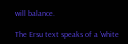will balance.

The Ersu text speaks of a 'white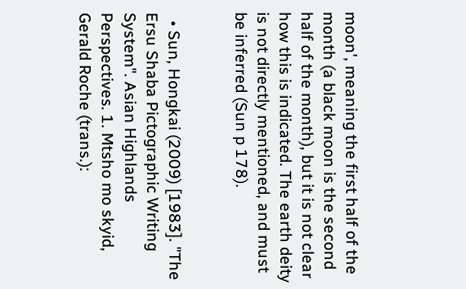moon', meaning the first half of the month (a black moon is the second half of the month), but it is not clear how this is indicated. The earth deity is not directly mentioned, and must be inferred (Sun p 178).


  • Sun, Hongkai (2009) [1983]. "The Ersu Shaba Pictographic Writing System". Asian Highlands Perspectives. 1. Mtsho mo skyid, Gerald Roche (trans.):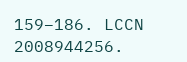159–186. LCCN 2008944256.